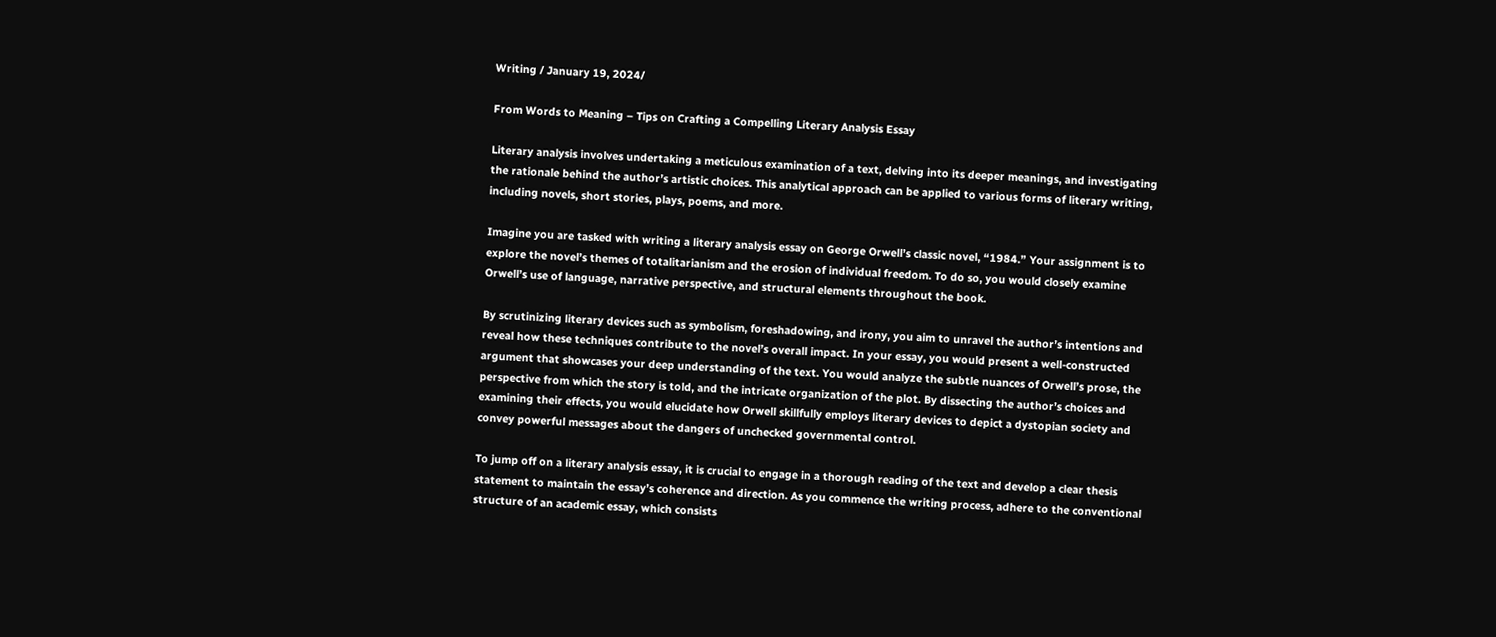Writing / January 19, 2024/

From Words to Meaning – Tips on Crafting a Compelling Literary Analysis Essay

Literary analysis involves undertaking a meticulous examination of a text, delving into its deeper meanings, and investigating the rationale behind the author’s artistic choices. This analytical approach can be applied to various forms of literary writing, including novels, short stories, plays, poems, and more.

Imagine you are tasked with writing a literary analysis essay on George Orwell’s classic novel, “1984.” Your assignment is to explore the novel’s themes of totalitarianism and the erosion of individual freedom. To do so, you would closely examine Orwell’s use of language, narrative perspective, and structural elements throughout the book.

By scrutinizing literary devices such as symbolism, foreshadowing, and irony, you aim to unravel the author’s intentions and reveal how these techniques contribute to the novel’s overall impact. In your essay, you would present a well-constructed argument that showcases your deep understanding of the text. You would analyze the subtle nuances of Orwell’s prose, the perspective from which the story is told, and the intricate organization of the plot. By dissecting the author’s choices and examining their effects, you would elucidate how Orwell skillfully employs literary devices to depict a dystopian society and convey powerful messages about the dangers of unchecked governmental control.

To jump off on a literary analysis essay, it is crucial to engage in a thorough reading of the text and develop a clear thesis statement to maintain the essay’s coherence and direction. As you commence the writing process, adhere to the conventional structure of an academic essay, which consists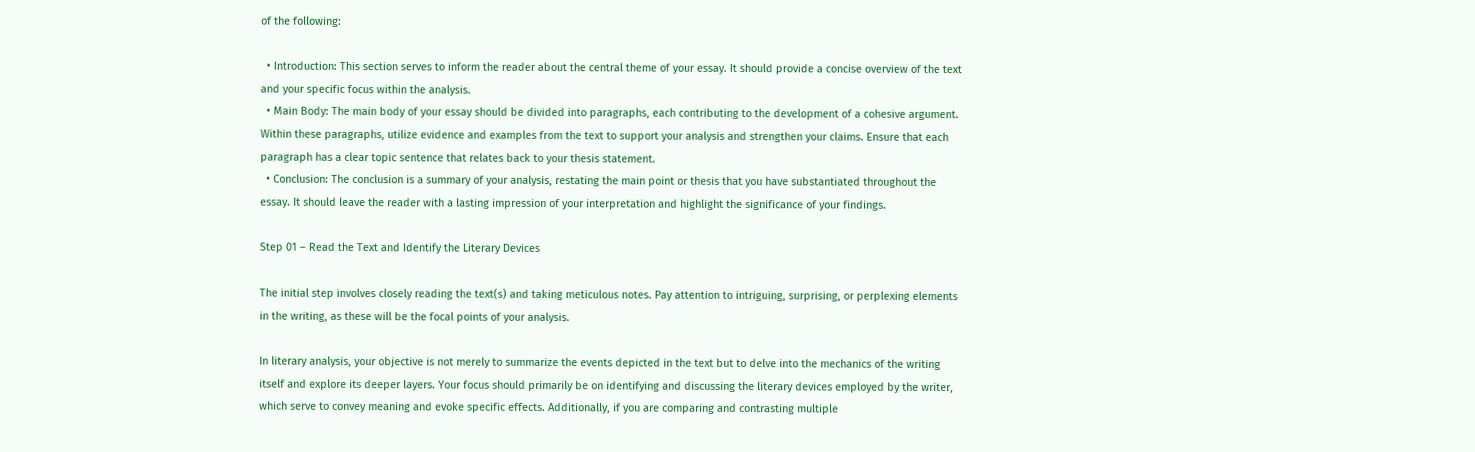of the following:

  • Introduction: This section serves to inform the reader about the central theme of your essay. It should provide a concise overview of the text and your specific focus within the analysis.
  • Main Body: The main body of your essay should be divided into paragraphs, each contributing to the development of a cohesive argument. Within these paragraphs, utilize evidence and examples from the text to support your analysis and strengthen your claims. Ensure that each paragraph has a clear topic sentence that relates back to your thesis statement.
  • Conclusion: The conclusion is a summary of your analysis, restating the main point or thesis that you have substantiated throughout the essay. It should leave the reader with a lasting impression of your interpretation and highlight the significance of your findings.

Step 01 – Read the Text and Identify the Literary Devices

The initial step involves closely reading the text(s) and taking meticulous notes. Pay attention to intriguing, surprising, or perplexing elements in the writing, as these will be the focal points of your analysis.

In literary analysis, your objective is not merely to summarize the events depicted in the text but to delve into the mechanics of the writing itself and explore its deeper layers. Your focus should primarily be on identifying and discussing the literary devices employed by the writer, which serve to convey meaning and evoke specific effects. Additionally, if you are comparing and contrasting multiple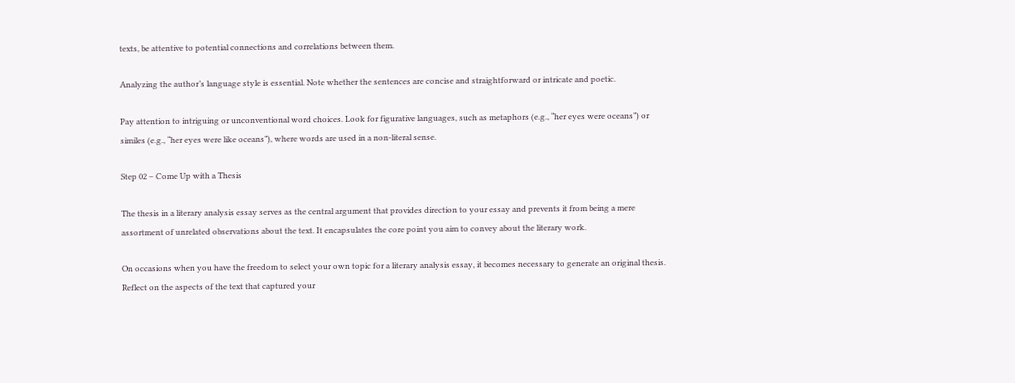texts, be attentive to potential connections and correlations between them.

Analyzing the author’s language style is essential. Note whether the sentences are concise and straightforward or intricate and poetic.

Pay attention to intriguing or unconventional word choices. Look for figurative languages, such as metaphors (e.g., “her eyes were oceans”) or similes (e.g., “her eyes were like oceans”), where words are used in a non-literal sense.

Step 02 – Come Up with a Thesis

The thesis in a literary analysis essay serves as the central argument that provides direction to your essay and prevents it from being a mere assortment of unrelated observations about the text. It encapsulates the core point you aim to convey about the literary work.

On occasions when you have the freedom to select your own topic for a literary analysis essay, it becomes necessary to generate an original thesis. Reflect on the aspects of the text that captured your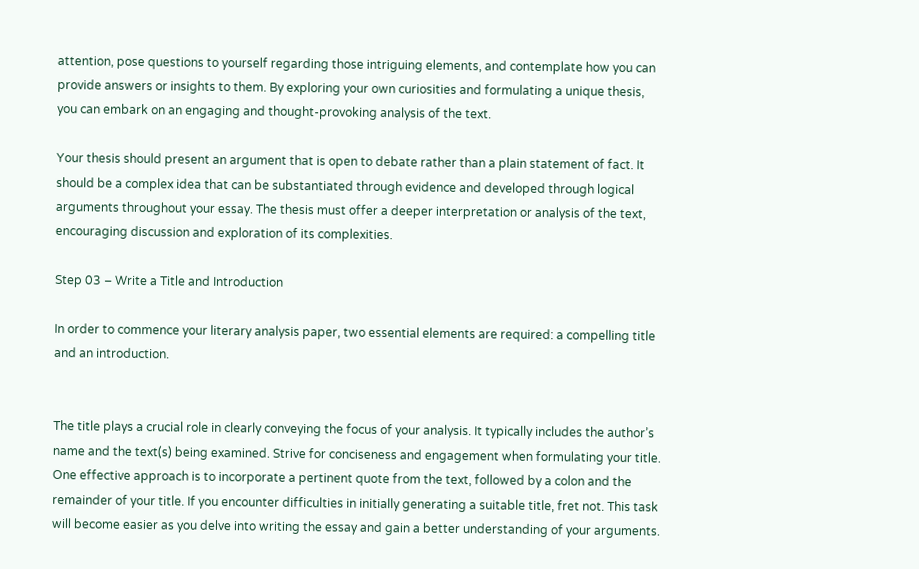attention, pose questions to yourself regarding those intriguing elements, and contemplate how you can provide answers or insights to them. By exploring your own curiosities and formulating a unique thesis, you can embark on an engaging and thought-provoking analysis of the text.

Your thesis should present an argument that is open to debate rather than a plain statement of fact. It should be a complex idea that can be substantiated through evidence and developed through logical arguments throughout your essay. The thesis must offer a deeper interpretation or analysis of the text, encouraging discussion and exploration of its complexities.

Step 03 – Write a Title and Introduction

In order to commence your literary analysis paper, two essential elements are required: a compelling title and an introduction.


The title plays a crucial role in clearly conveying the focus of your analysis. It typically includes the author’s name and the text(s) being examined. Strive for conciseness and engagement when formulating your title. One effective approach is to incorporate a pertinent quote from the text, followed by a colon and the remainder of your title. If you encounter difficulties in initially generating a suitable title, fret not. This task will become easier as you delve into writing the essay and gain a better understanding of your arguments.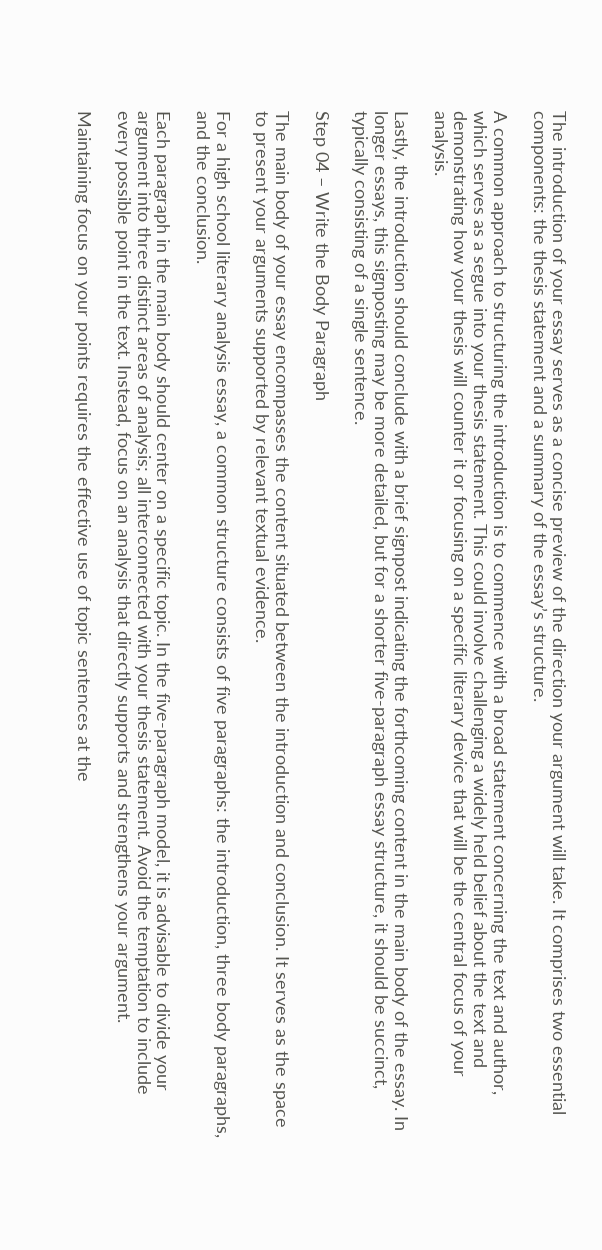The introduction of your essay serves as a concise preview of the direction your argument will take. It comprises two essential components: the thesis statement and a summary of the essay’s structure.

A common approach to structuring the introduction is to commence with a broad statement concerning the text and author, which serves as a segue into your thesis statement. This could involve challenging a widely held belief about the text and demonstrating how your thesis will counter it or focusing on a specific literary device that will be the central focus of your analysis.

Lastly, the introduction should conclude with a brief signpost indicating the forthcoming content in the main body of the essay. In longer essays, this signposting may be more detailed, but for a shorter five-paragraph essay structure, it should be succinct, typically consisting of a single sentence.

Step 04 – Write the Body Paragraph

The main body of your essay encompasses the content situated between the introduction and conclusion. It serves as the space to present your arguments supported by relevant textual evidence.

For a high school literary analysis essay, a common structure consists of five paragraphs: the introduction, three body paragraphs, and the conclusion.

Each paragraph in the main body should center on a specific topic. In the five-paragraph model, it is advisable to divide your argument into three distinct areas of analysis; all interconnected with your thesis statement. Avoid the temptation to include every possible point in the text. Instead, focus on an analysis that directly supports and strengthens your argument.

Maintaining focus on your points requires the effective use of topic sentences at the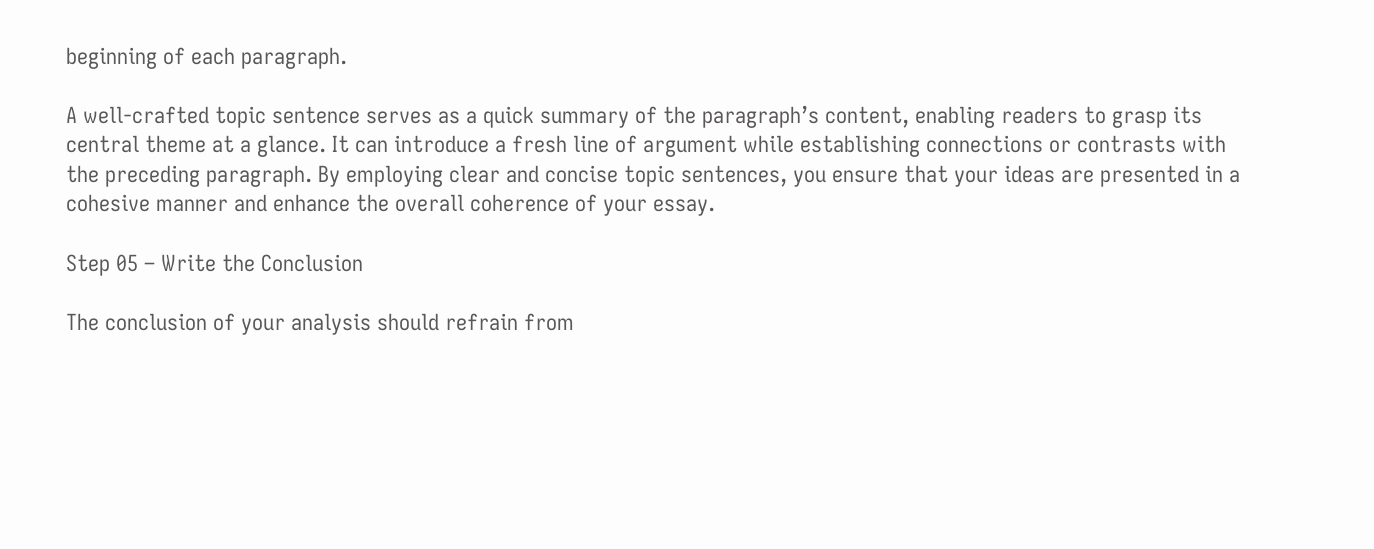beginning of each paragraph.

A well-crafted topic sentence serves as a quick summary of the paragraph’s content, enabling readers to grasp its central theme at a glance. It can introduce a fresh line of argument while establishing connections or contrasts with the preceding paragraph. By employing clear and concise topic sentences, you ensure that your ideas are presented in a cohesive manner and enhance the overall coherence of your essay.

Step 05 – Write the Conclusion

The conclusion of your analysis should refrain from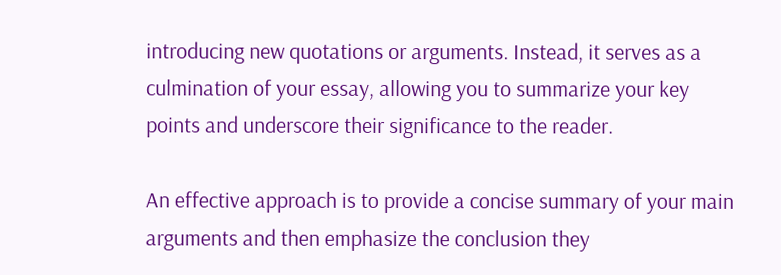introducing new quotations or arguments. Instead, it serves as a culmination of your essay, allowing you to summarize your key points and underscore their significance to the reader.

An effective approach is to provide a concise summary of your main arguments and then emphasize the conclusion they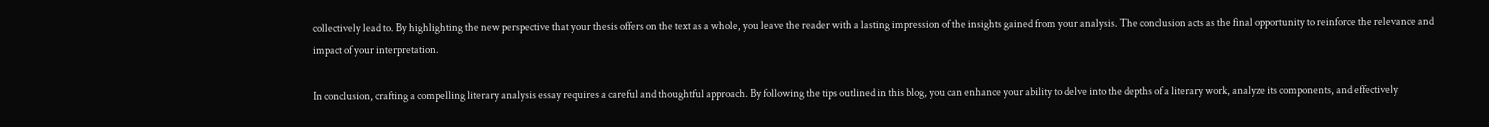collectively lead to. By highlighting the new perspective that your thesis offers on the text as a whole, you leave the reader with a lasting impression of the insights gained from your analysis. The conclusion acts as the final opportunity to reinforce the relevance and impact of your interpretation.

In conclusion, crafting a compelling literary analysis essay requires a careful and thoughtful approach. By following the tips outlined in this blog, you can enhance your ability to delve into the depths of a literary work, analyze its components, and effectively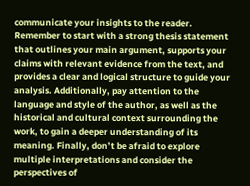communicate your insights to the reader. Remember to start with a strong thesis statement that outlines your main argument, supports your claims with relevant evidence from the text, and provides a clear and logical structure to guide your analysis. Additionally, pay attention to the language and style of the author, as well as the historical and cultural context surrounding the work, to gain a deeper understanding of its meaning. Finally, don’t be afraid to explore multiple interpretations and consider the perspectives of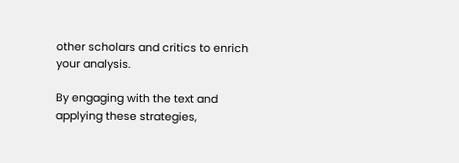other scholars and critics to enrich your analysis.

By engaging with the text and applying these strategies,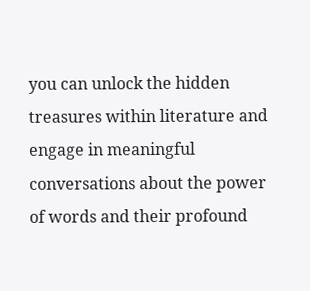you can unlock the hidden treasures within literature and engage in meaningful conversations about the power of words and their profound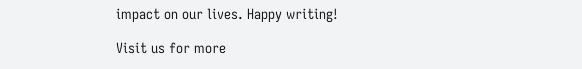impact on our lives. Happy writing!

Visit us for more